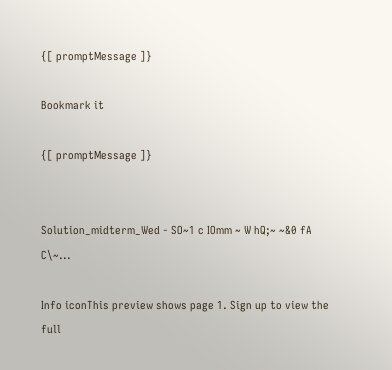{[ promptMessage ]}

Bookmark it

{[ promptMessage ]}


Solution_midterm_Wed - SO~1 c IOmm ~ W hQ;~ ~&0 fA C\~...

Info iconThis preview shows page 1. Sign up to view the full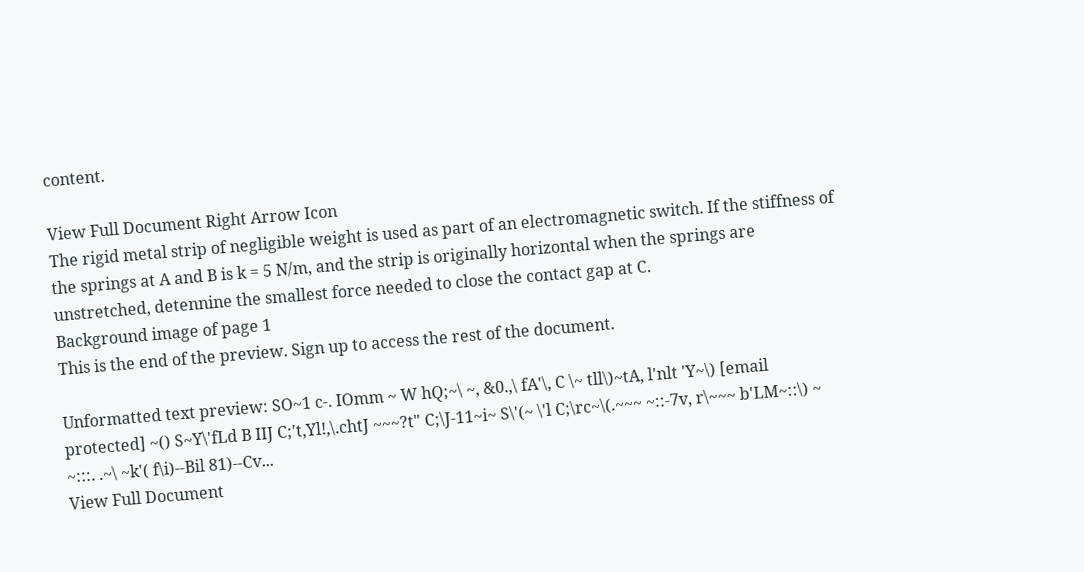content.

View Full Document Right Arrow Icon
The rigid metal strip of negligible weight is used as part of an electromagnetic switch. If the stiffness of the springs at A and B is k = 5 N/m, and the strip is originally horizontal when the springs are unstretched, detennine the smallest force needed to close the contact gap at C.
Background image of page 1
This is the end of the preview. Sign up to access the rest of the document.

Unformatted text preview: SO~1 c-. IOmm ~ W hQ;~\ ~, &0.,\ fA'\, C \~ tll\)~tA, l'nlt 'Y~\) [email protected] ~() S~Y\'fLd B IIJ C;'t,Yl!,\.chtJ ~~~?t" C;\J-11~i~ S\'(~ \'l C;\rc~\(.~~~ ~::-7v, r\~~~ b'LM~::\) ~ ~:::. .~\ ~k'( f\i)--Bil 81)--Cv...
View Full Document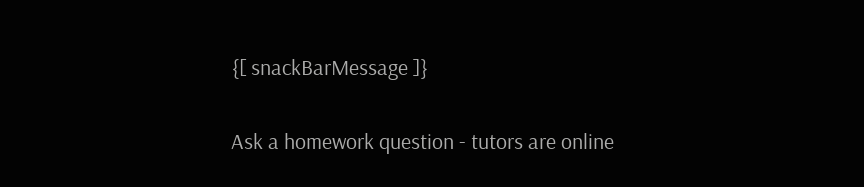{[ snackBarMessage ]}

Ask a homework question - tutors are online